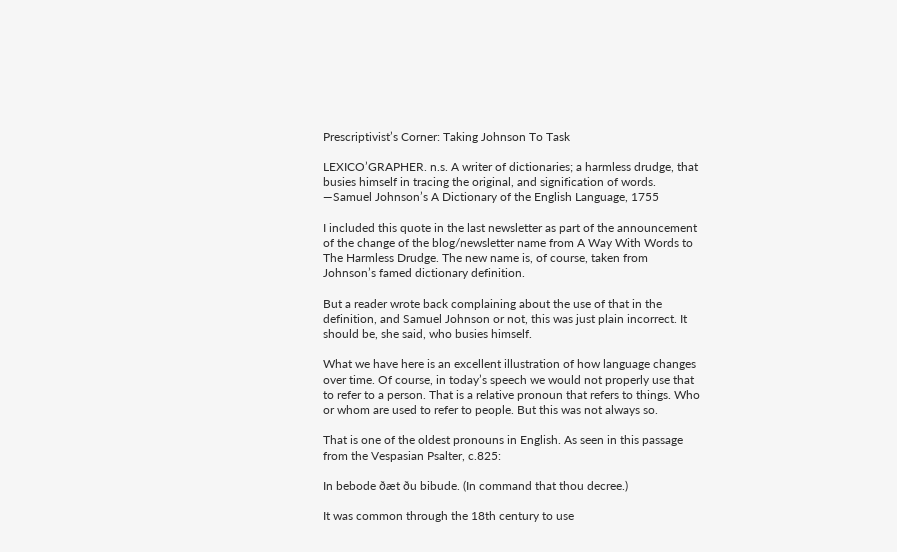Prescriptivist’s Corner: Taking Johnson To Task

LEXICO’GRAPHER. n.s. A writer of dictionaries; a harmless drudge, that busies himself in tracing the original, and signification of words.
—Samuel Johnson’s A Dictionary of the English Language, 1755

I included this quote in the last newsletter as part of the announcement of the change of the blog/newsletter name from A Way With Words to The Harmless Drudge. The new name is, of course, taken from Johnson’s famed dictionary definition.

But a reader wrote back complaining about the use of that in the definition, and Samuel Johnson or not, this was just plain incorrect. It should be, she said, who busies himself.

What we have here is an excellent illustration of how language changes over time. Of course, in today’s speech we would not properly use that to refer to a person. That is a relative pronoun that refers to things. Who or whom are used to refer to people. But this was not always so.

That is one of the oldest pronouns in English. As seen in this passage from the Vespasian Psalter, c.825:

In bebode ðæt ðu bibude. (In command that thou decree.)

It was common through the 18th century to use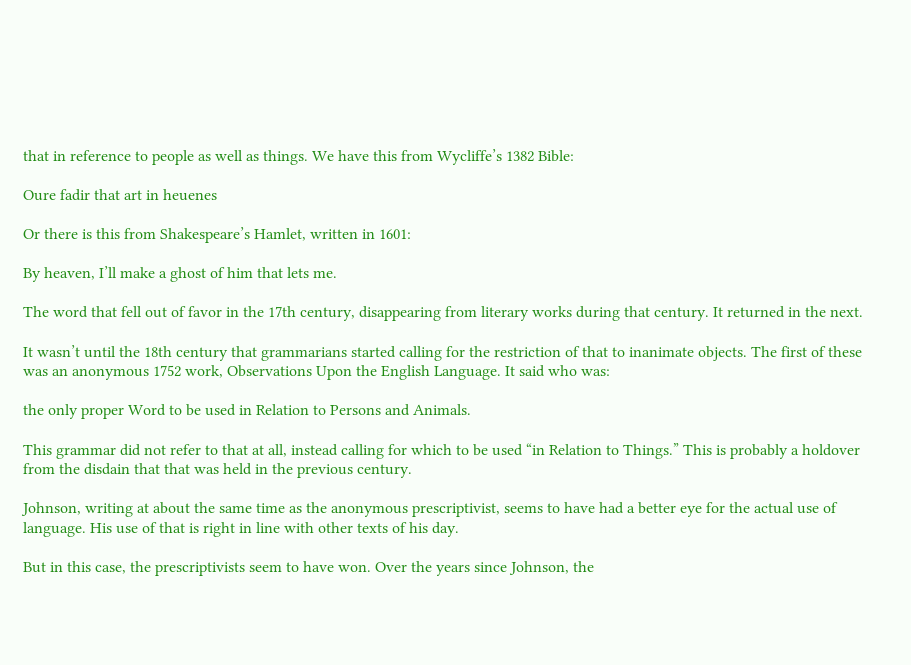that in reference to people as well as things. We have this from Wycliffe’s 1382 Bible:

Oure fadir that art in heuenes

Or there is this from Shakespeare’s Hamlet, written in 1601:

By heaven, I’ll make a ghost of him that lets me.

The word that fell out of favor in the 17th century, disappearing from literary works during that century. It returned in the next.

It wasn’t until the 18th century that grammarians started calling for the restriction of that to inanimate objects. The first of these was an anonymous 1752 work, Observations Upon the English Language. It said who was:

the only proper Word to be used in Relation to Persons and Animals.

This grammar did not refer to that at all, instead calling for which to be used “in Relation to Things.” This is probably a holdover from the disdain that that was held in the previous century.

Johnson, writing at about the same time as the anonymous prescriptivist, seems to have had a better eye for the actual use of language. His use of that is right in line with other texts of his day.

But in this case, the prescriptivists seem to have won. Over the years since Johnson, the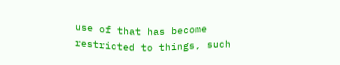use of that has become restricted to things, such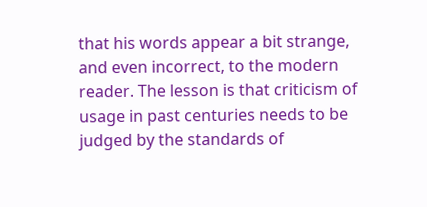that his words appear a bit strange, and even incorrect, to the modern reader. The lesson is that criticism of usage in past centuries needs to be judged by the standards of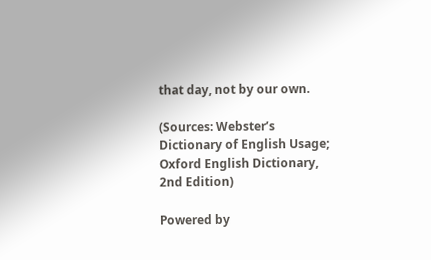that day, not by our own.

(Sources: Webster’s Dictionary of English Usage; Oxford English Dictionary, 2nd Edition)

Powered by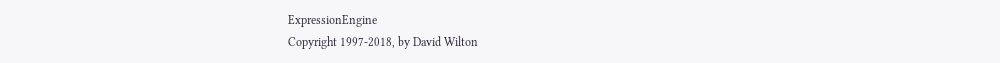ExpressionEngine
Copyright 1997-2018, by David Wilton